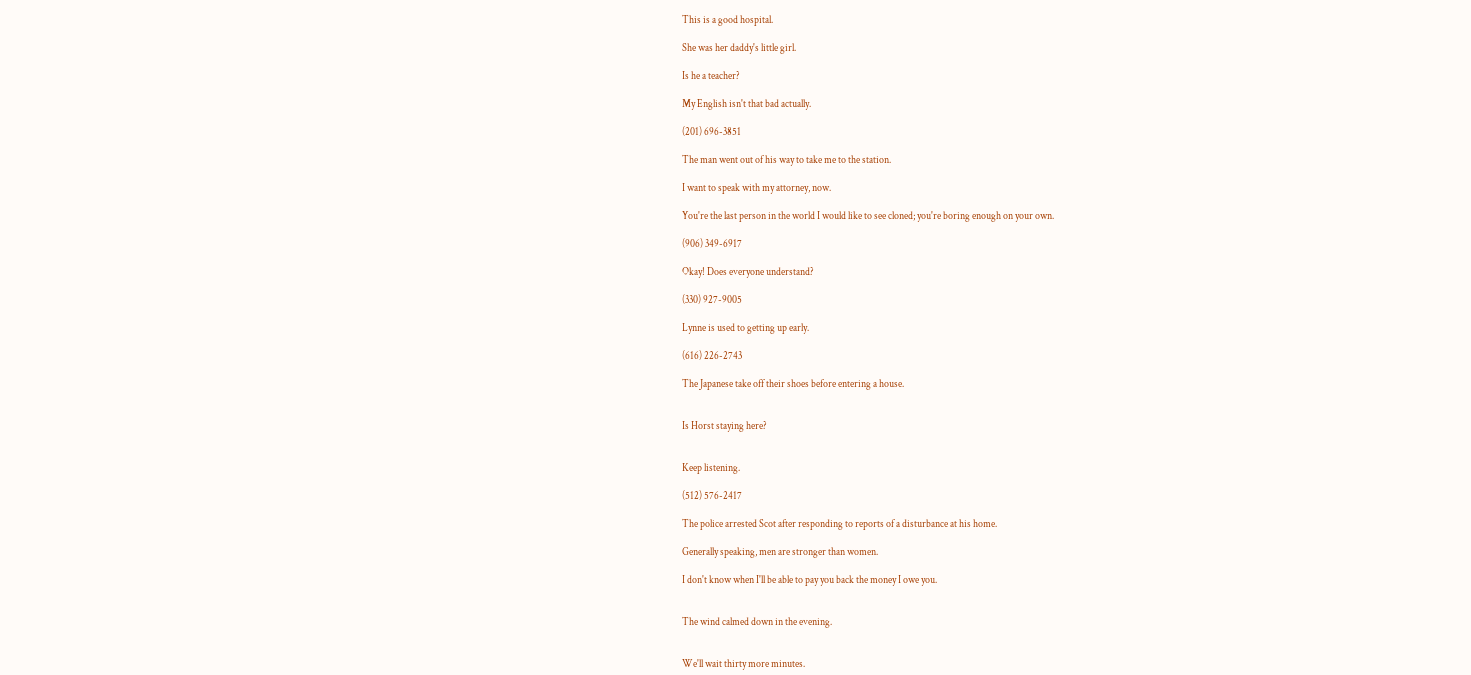This is a good hospital.

She was her daddy's little girl.

Is he a teacher?

My English isn't that bad actually.

(201) 696-3851

The man went out of his way to take me to the station.

I want to speak with my attorney, now.

You're the last person in the world I would like to see cloned; you're boring enough on your own.

(906) 349-6917

Okay! Does everyone understand?

(330) 927-9005

Lynne is used to getting up early.

(616) 226-2743

The Japanese take off their shoes before entering a house.


Is Horst staying here?


Keep listening.

(512) 576-2417

The police arrested Scot after responding to reports of a disturbance at his home.

Generally speaking, men are stronger than women.

I don't know when I'll be able to pay you back the money I owe you.


The wind calmed down in the evening.


We'll wait thirty more minutes.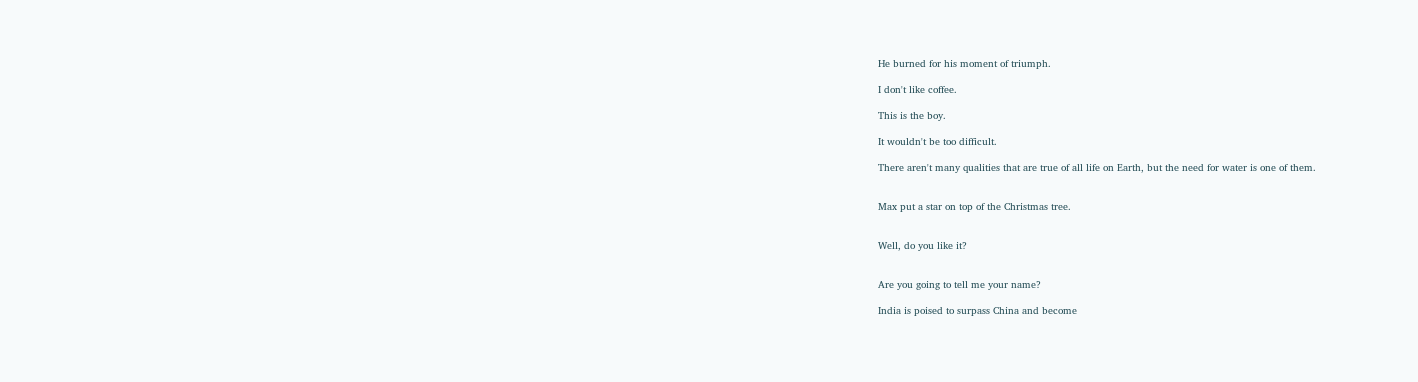He burned for his moment of triumph.

I don't like coffee.

This is the boy.

It wouldn't be too difficult.

There aren't many qualities that are true of all life on Earth, but the need for water is one of them.


Max put a star on top of the Christmas tree.


Well, do you like it?


Are you going to tell me your name?

India is poised to surpass China and become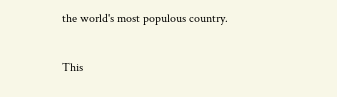the world's most populous country.

This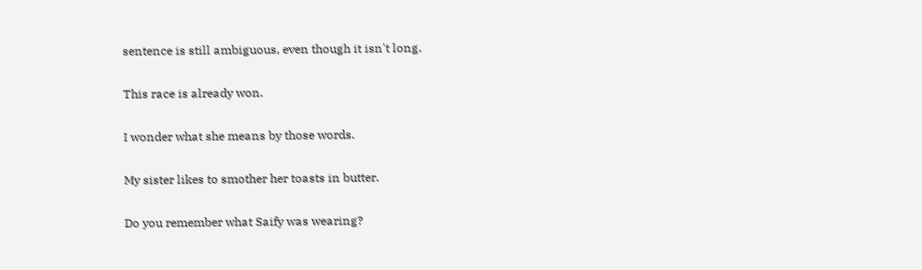sentence is still ambiguous, even though it isn't long.

This race is already won.

I wonder what she means by those words.

My sister likes to smother her toasts in butter.

Do you remember what Saify was wearing?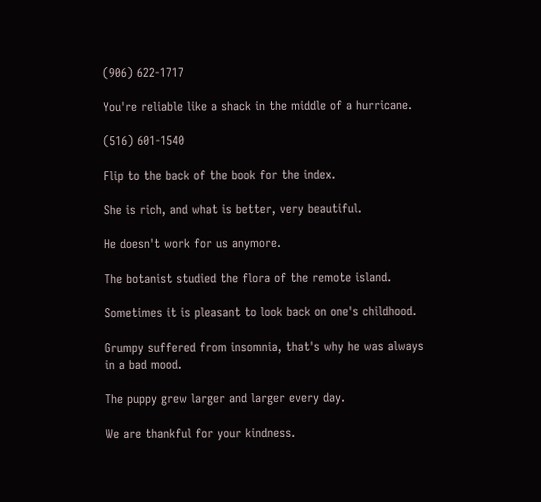(906) 622-1717

You're reliable like a shack in the middle of a hurricane.

(516) 601-1540

Flip to the back of the book for the index.

She is rich, and what is better, very beautiful.

He doesn't work for us anymore.

The botanist studied the flora of the remote island.

Sometimes it is pleasant to look back on one's childhood.

Grumpy suffered from insomnia, that's why he was always in a bad mood.

The puppy grew larger and larger every day.

We are thankful for your kindness.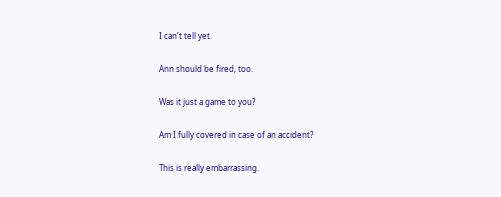I can't tell yet.

Ann should be fired, too.

Was it just a game to you?

Am I fully covered in case of an accident?

This is really embarrassing.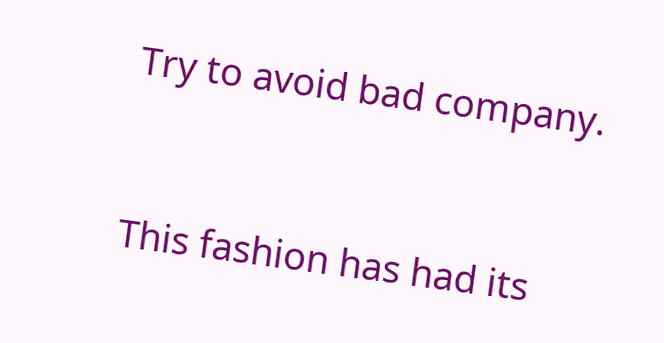Try to avoid bad company.


This fashion has had its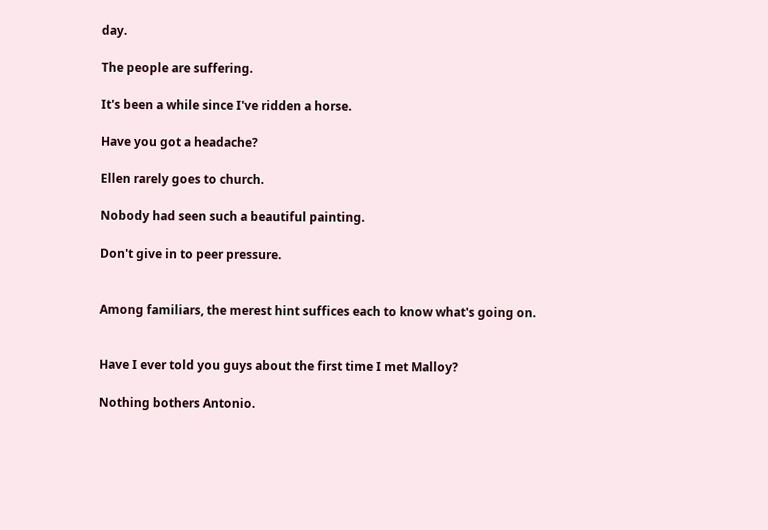day.

The people are suffering.

It's been a while since I've ridden a horse.

Have you got a headache?

Ellen rarely goes to church.

Nobody had seen such a beautiful painting.

Don't give in to peer pressure.


Among familiars, the merest hint suffices each to know what's going on.


Have I ever told you guys about the first time I met Malloy?

Nothing bothers Antonio.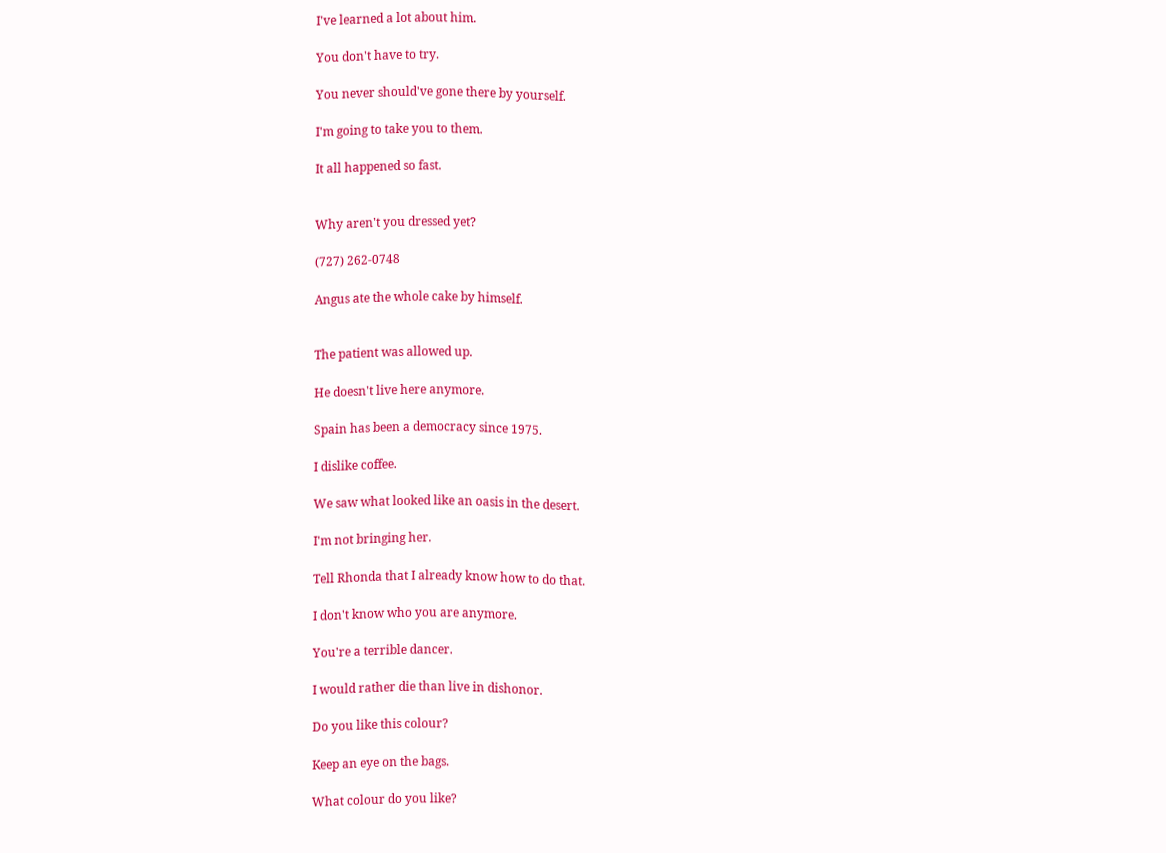I've learned a lot about him.

You don't have to try.

You never should've gone there by yourself.

I'm going to take you to them.

It all happened so fast.


Why aren't you dressed yet?

(727) 262-0748

Angus ate the whole cake by himself.


The patient was allowed up.

He doesn't live here anymore.

Spain has been a democracy since 1975.

I dislike coffee.

We saw what looked like an oasis in the desert.

I'm not bringing her.

Tell Rhonda that I already know how to do that.

I don't know who you are anymore.

You're a terrible dancer.

I would rather die than live in dishonor.

Do you like this colour?

Keep an eye on the bags.

What colour do you like?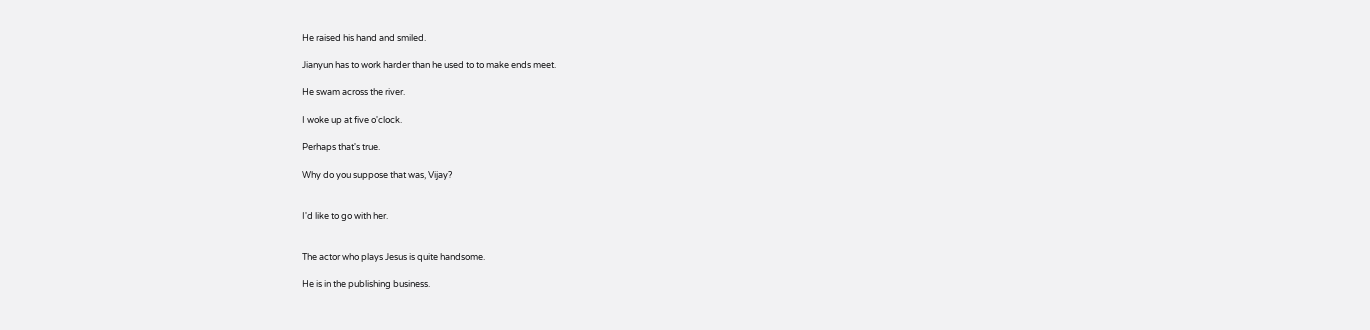He raised his hand and smiled.

Jianyun has to work harder than he used to to make ends meet.

He swam across the river.

I woke up at five o'clock.

Perhaps that's true.

Why do you suppose that was, Vijay?


I'd like to go with her.


The actor who plays Jesus is quite handsome.

He is in the publishing business.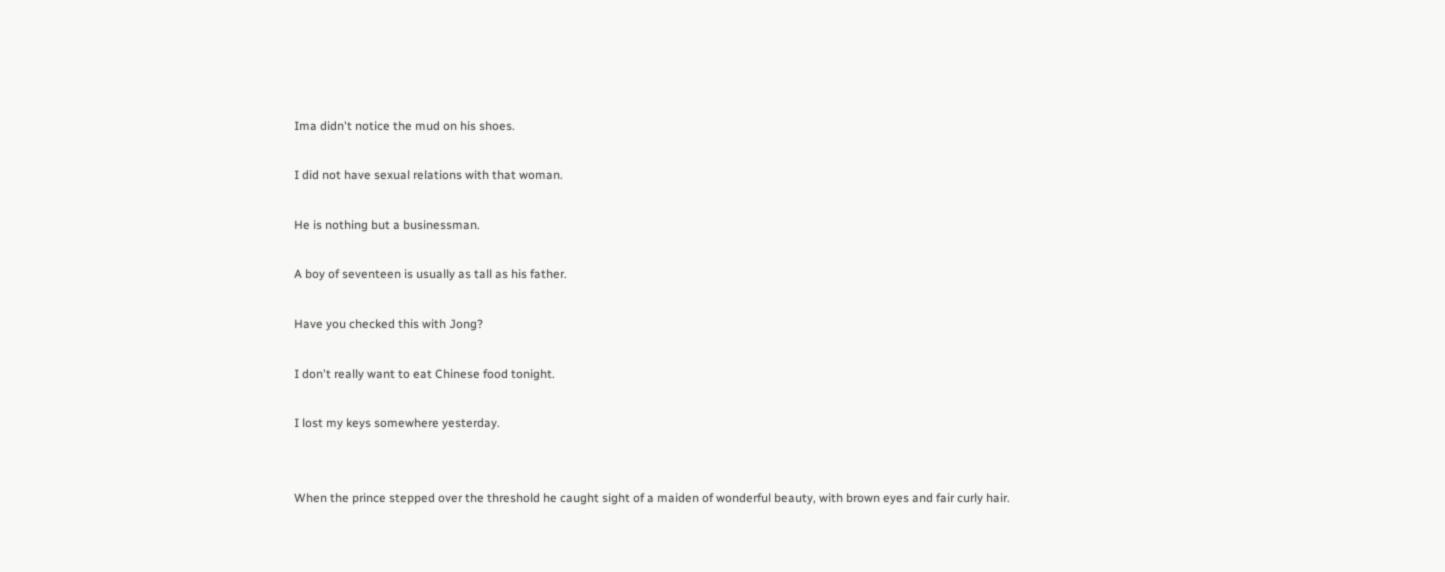Ima didn't notice the mud on his shoes.

I did not have sexual relations with that woman.

He is nothing but a businessman.

A boy of seventeen is usually as tall as his father.

Have you checked this with Jong?

I don't really want to eat Chinese food tonight.

I lost my keys somewhere yesterday.


When the prince stepped over the threshold he caught sight of a maiden of wonderful beauty, with brown eyes and fair curly hair.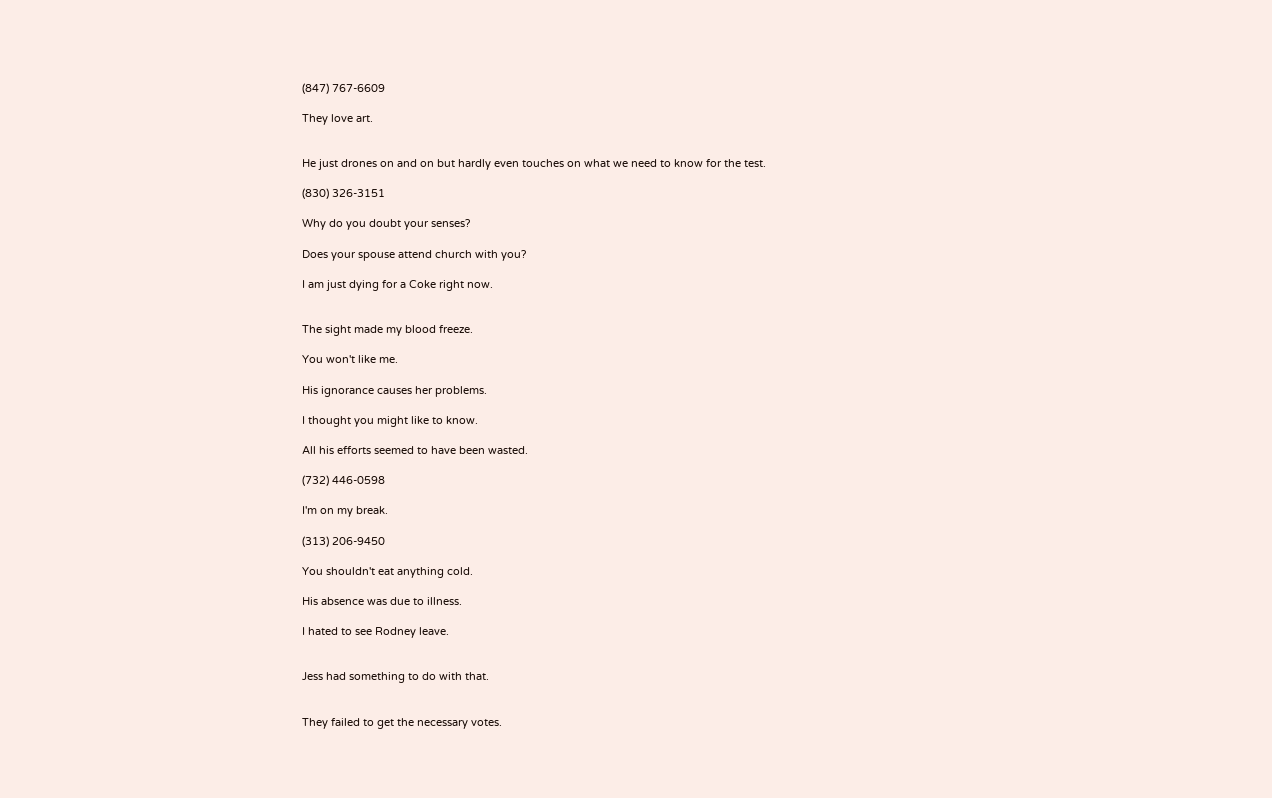(847) 767-6609

They love art.


He just drones on and on but hardly even touches on what we need to know for the test.

(830) 326-3151

Why do you doubt your senses?

Does your spouse attend church with you?

I am just dying for a Coke right now.


The sight made my blood freeze.

You won't like me.

His ignorance causes her problems.

I thought you might like to know.

All his efforts seemed to have been wasted.

(732) 446-0598

I'm on my break.

(313) 206-9450

You shouldn't eat anything cold.

His absence was due to illness.

I hated to see Rodney leave.


Jess had something to do with that.


They failed to get the necessary votes.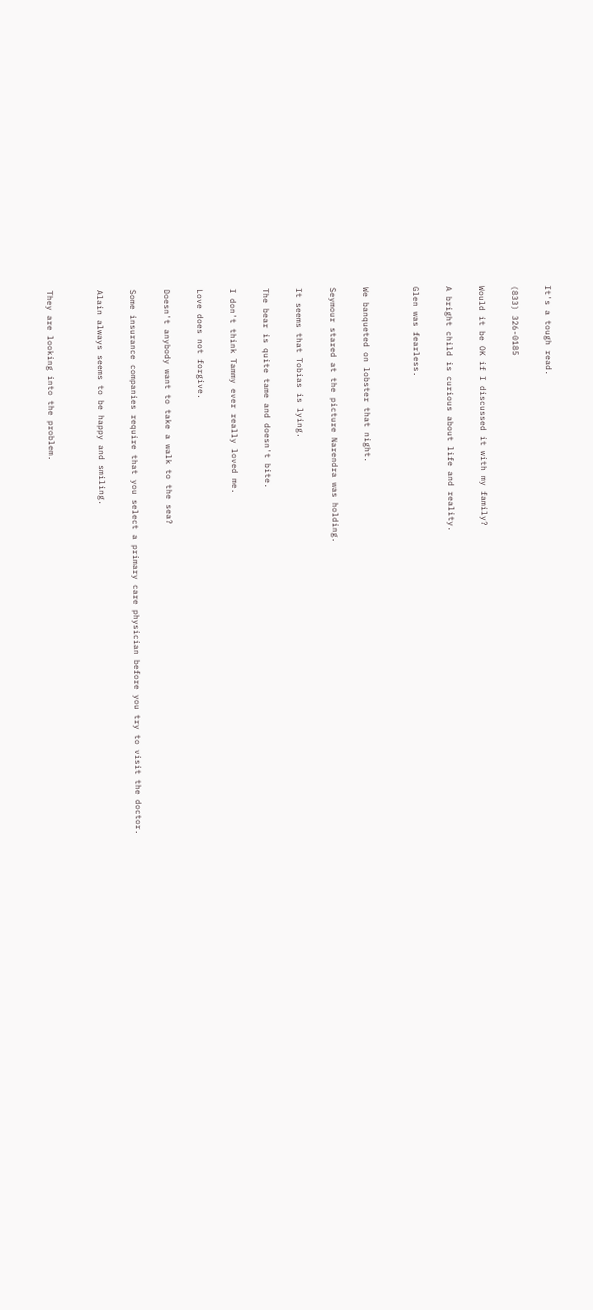It's a tough read.

(833) 326-0185

Would it be OK if I discussed it with my family?

A bright child is curious about life and reality.

Glen was fearless.


We banqueted on lobster that night.

Seymour stared at the picture Narendra was holding.

It seems that Tobias is lying.

The bear is quite tame and doesn't bite.

I don't think Tammy ever really loved me.

Love does not forgive.

Doesn't anybody want to take a walk to the sea?

Some insurance companies require that you select a primary care physician before you try to visit the doctor.

Alain always seems to be happy and smiling.


They are looking into the problem.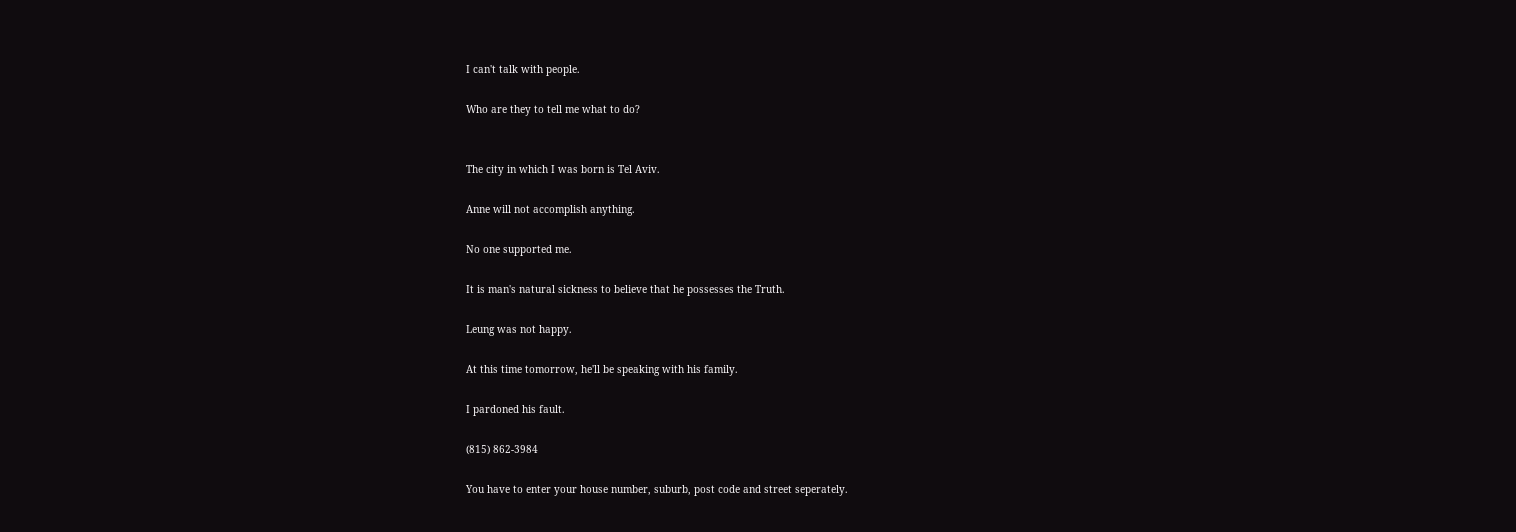I can't talk with people.

Who are they to tell me what to do?


The city in which I was born is Tel Aviv.

Anne will not accomplish anything.

No one supported me.

It is man's natural sickness to believe that he possesses the Truth.

Leung was not happy.

At this time tomorrow, he'll be speaking with his family.

I pardoned his fault.

(815) 862-3984

You have to enter your house number, suburb, post code and street seperately.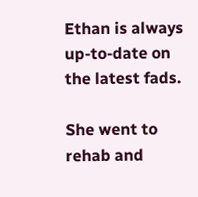Ethan is always up-to-date on the latest fads.

She went to rehab and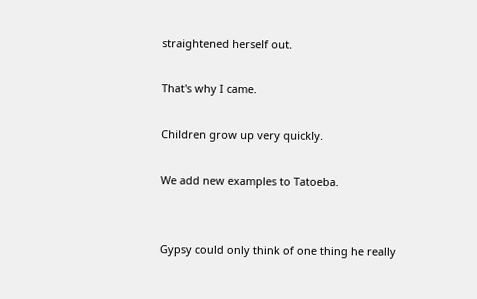straightened herself out.

That's why I came.

Children grow up very quickly.

We add new examples to Tatoeba.


Gypsy could only think of one thing he really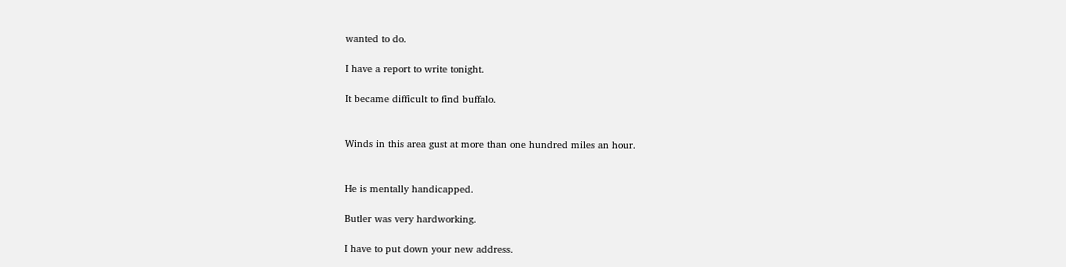wanted to do.

I have a report to write tonight.

It became difficult to find buffalo.


Winds in this area gust at more than one hundred miles an hour.


He is mentally handicapped.

Butler was very hardworking.

I have to put down your new address.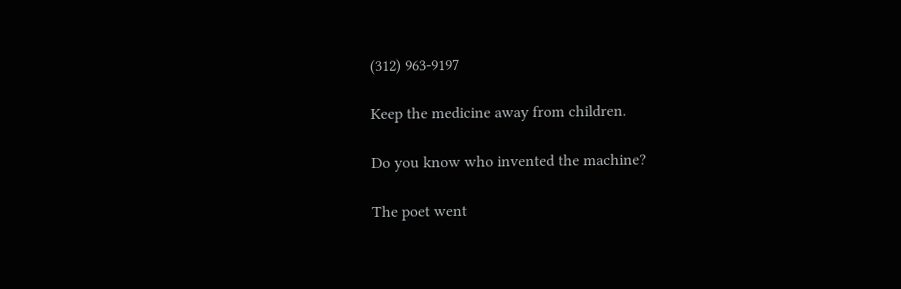(312) 963-9197

Keep the medicine away from children.

Do you know who invented the machine?

The poet went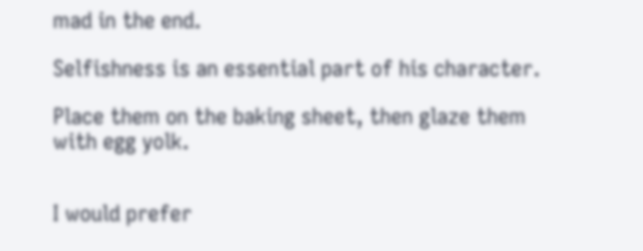mad in the end.

Selfishness is an essential part of his character.

Place them on the baking sheet, then glaze them with egg yolk.


I would prefer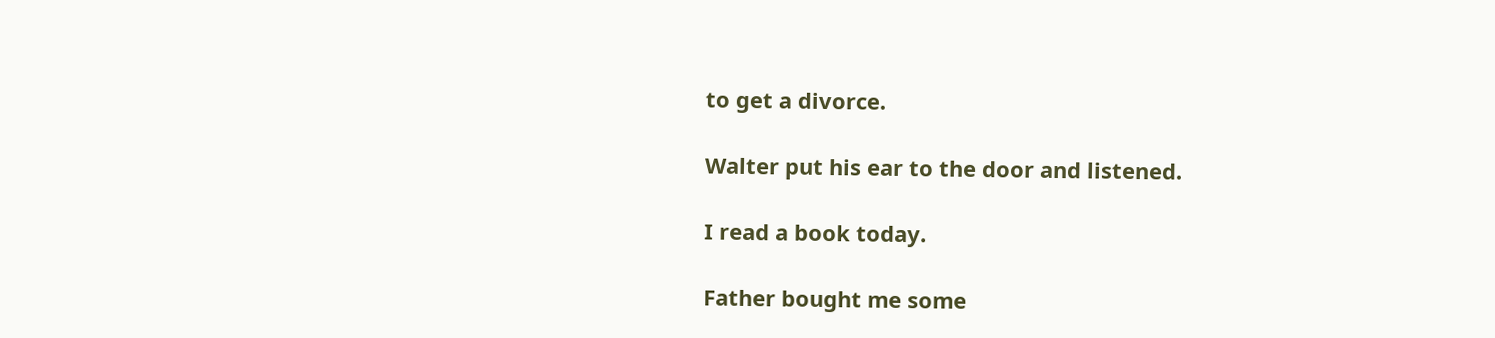to get a divorce.

Walter put his ear to the door and listened.

I read a book today.

Father bought me some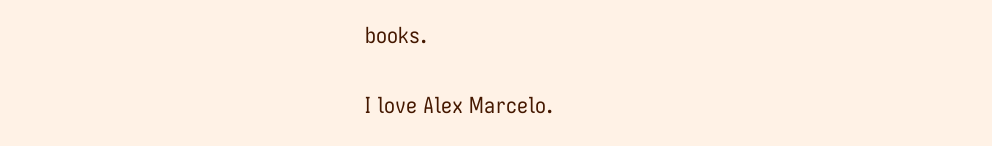books.

I love Alex Marcelo.